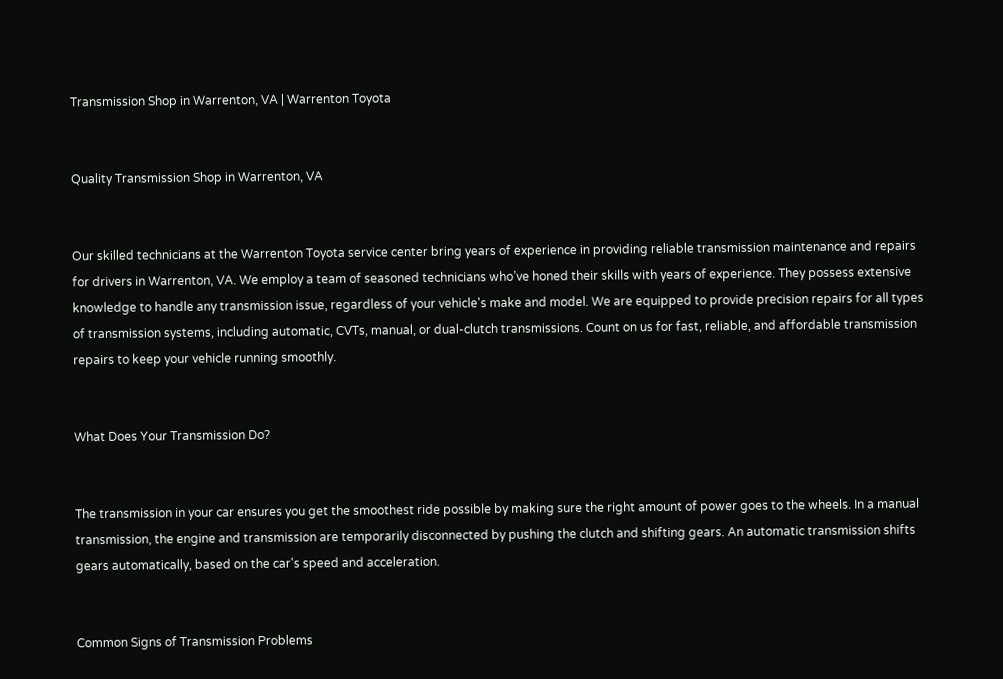Transmission Shop in Warrenton, VA | Warrenton Toyota


Quality Transmission Shop in Warrenton, VA


Our skilled technicians at the Warrenton Toyota service center bring years of experience in providing reliable transmission maintenance and repairs for drivers in Warrenton, VA. We employ a team of seasoned technicians who’ve honed their skills with years of experience. They possess extensive knowledge to handle any transmission issue, regardless of your vehicle's make and model. We are equipped to provide precision repairs for all types of transmission systems, including automatic, CVTs, manual, or dual-clutch transmissions. Count on us for fast, reliable, and affordable transmission repairs to keep your vehicle running smoothly.


What Does Your Transmission Do?


The transmission in your car ensures you get the smoothest ride possible by making sure the right amount of power goes to the wheels. In a manual transmission, the engine and transmission are temporarily disconnected by pushing the clutch and shifting gears. An automatic transmission shifts gears automatically, based on the car's speed and acceleration.


Common Signs of Transmission Problems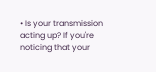• Is your transmission acting up? If you're noticing that your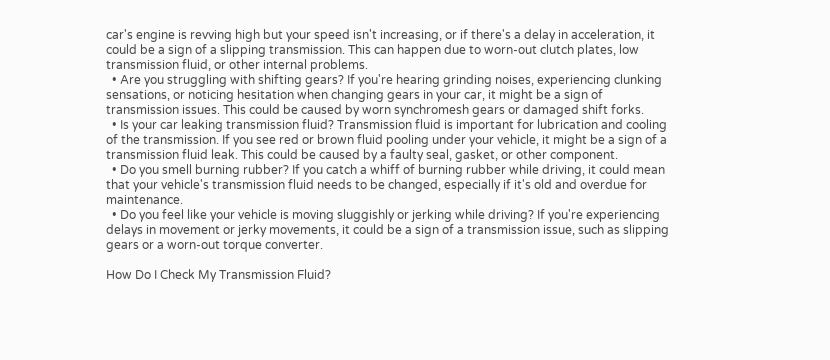car's engine is revving high but your speed isn't increasing, or if there's a delay in acceleration, it could be a sign of a slipping transmission. This can happen due to worn-out clutch plates, low transmission fluid, or other internal problems.
  • Are you struggling with shifting gears? If you're hearing grinding noises, experiencing clunking sensations, or noticing hesitation when changing gears in your car, it might be a sign of transmission issues. This could be caused by worn synchromesh gears or damaged shift forks.
  • Is your car leaking transmission fluid? Transmission fluid is important for lubrication and cooling of the transmission. If you see red or brown fluid pooling under your vehicle, it might be a sign of a transmission fluid leak. This could be caused by a faulty seal, gasket, or other component.
  • Do you smell burning rubber? If you catch a whiff of burning rubber while driving, it could mean that your vehicle's transmission fluid needs to be changed, especially if it's old and overdue for maintenance.
  • Do you feel like your vehicle is moving sluggishly or jerking while driving? If you're experiencing delays in movement or jerky movements, it could be a sign of a transmission issue, such as slipping gears or a worn-out torque converter.

How Do I Check My Transmission Fluid?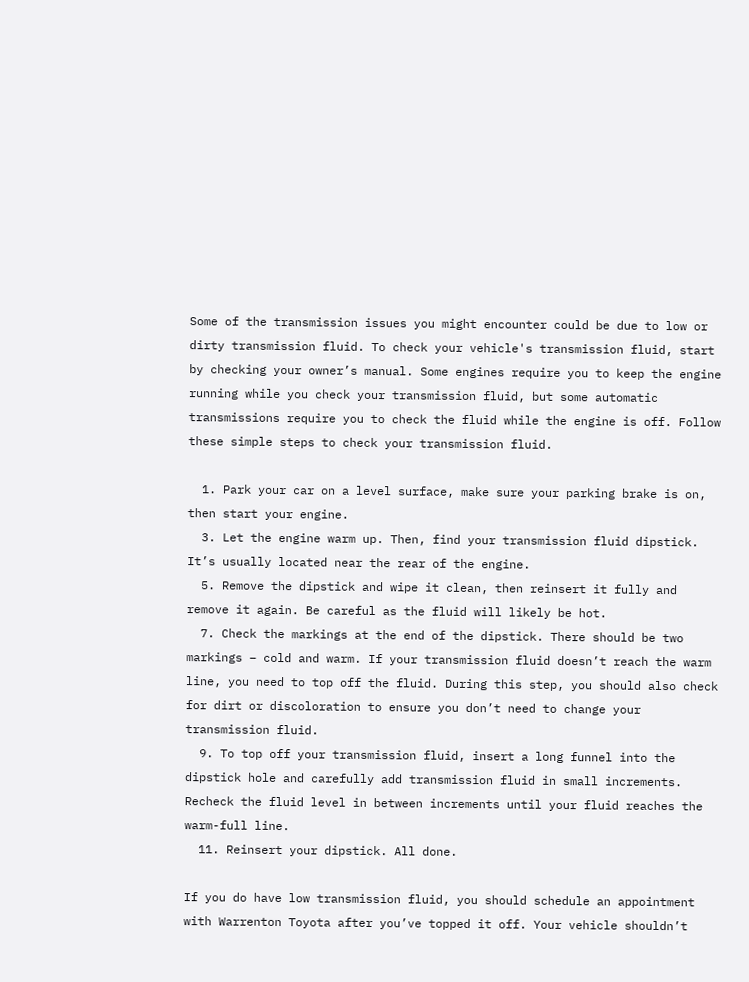Some of the transmission issues you might encounter could be due to low or dirty transmission fluid. To check your vehicle's transmission fluid, start by checking your owner’s manual. Some engines require you to keep the engine running while you check your transmission fluid, but some automatic transmissions require you to check the fluid while the engine is off. Follow these simple steps to check your transmission fluid.

  1. Park your car on a level surface, make sure your parking brake is on, then start your engine.
  3. Let the engine warm up. Then, find your transmission fluid dipstick. It’s usually located near the rear of the engine.
  5. Remove the dipstick and wipe it clean, then reinsert it fully and remove it again. Be careful as the fluid will likely be hot.
  7. Check the markings at the end of the dipstick. There should be two markings – cold and warm. If your transmission fluid doesn’t reach the warm line, you need to top off the fluid. During this step, you should also check for dirt or discoloration to ensure you don’t need to change your transmission fluid.
  9. To top off your transmission fluid, insert a long funnel into the dipstick hole and carefully add transmission fluid in small increments. Recheck the fluid level in between increments until your fluid reaches the warm-full line.
  11. Reinsert your dipstick. All done.

If you do have low transmission fluid, you should schedule an appointment with Warrenton Toyota after you’ve topped it off. Your vehicle shouldn’t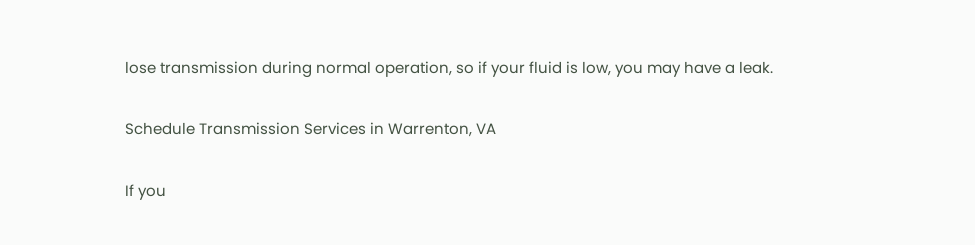lose transmission during normal operation, so if your fluid is low, you may have a leak.


Schedule Transmission Services in Warrenton, VA


If you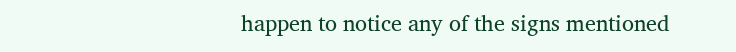happen to notice any of the signs mentioned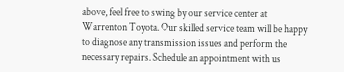above, feel free to swing by our service center at Warrenton Toyota. Our skilled service team will be happy to diagnose any transmission issues and perform the necessary repairs. Schedule an appointment with us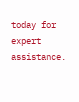today for expert assistance.